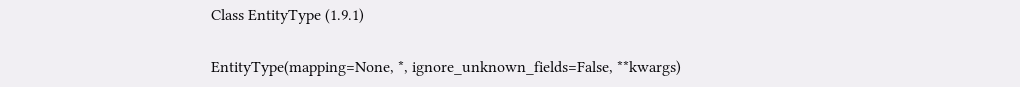Class EntityType (1.9.1)

EntityType(mapping=None, *, ignore_unknown_fields=False, **kwargs)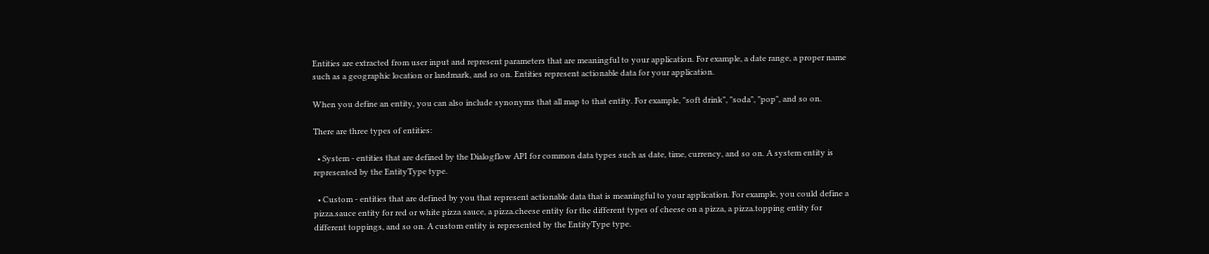Entities are extracted from user input and represent parameters that are meaningful to your application. For example, a date range, a proper name such as a geographic location or landmark, and so on. Entities represent actionable data for your application.

When you define an entity, you can also include synonyms that all map to that entity. For example, "soft drink", "soda", "pop", and so on.

There are three types of entities:

  • System - entities that are defined by the Dialogflow API for common data types such as date, time, currency, and so on. A system entity is represented by the EntityType type.

  • Custom - entities that are defined by you that represent actionable data that is meaningful to your application. For example, you could define a pizza.sauce entity for red or white pizza sauce, a pizza.cheese entity for the different types of cheese on a pizza, a pizza.topping entity for different toppings, and so on. A custom entity is represented by the EntityType type.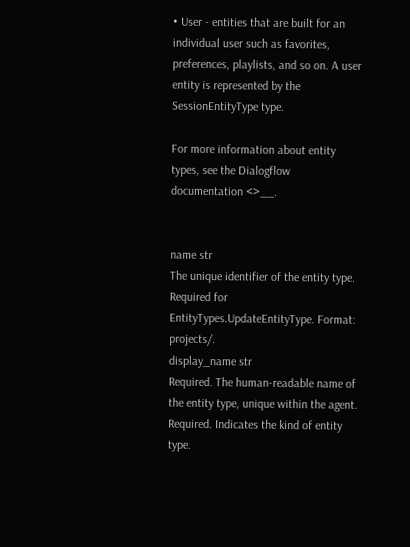• User - entities that are built for an individual user such as favorites, preferences, playlists, and so on. A user entity is represented by the SessionEntityType type.

For more information about entity types, see the Dialogflow documentation <>__.


name str
The unique identifier of the entity type. Required for EntityTypes.UpdateEntityType. Format: projects/.
display_name str
Required. The human-readable name of the entity type, unique within the agent.
Required. Indicates the kind of entity type.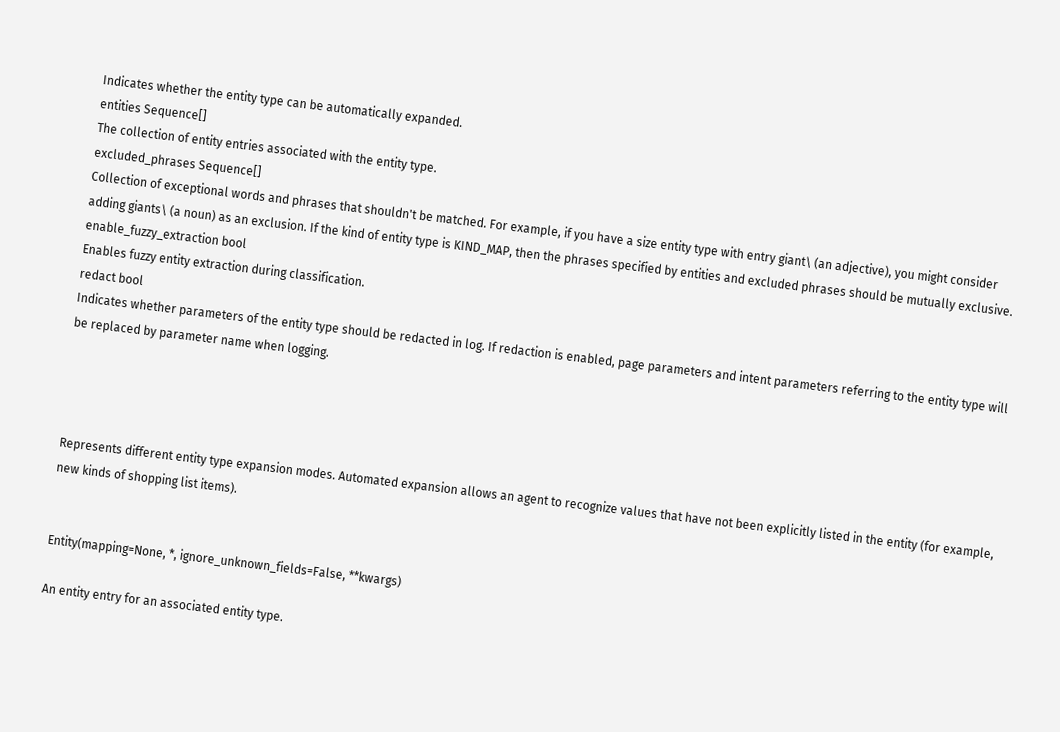Indicates whether the entity type can be automatically expanded.
entities Sequence[]
The collection of entity entries associated with the entity type.
excluded_phrases Sequence[]
Collection of exceptional words and phrases that shouldn't be matched. For example, if you have a size entity type with entry giant\ (an adjective), you might consider adding giants\ (a noun) as an exclusion. If the kind of entity type is KIND_MAP, then the phrases specified by entities and excluded phrases should be mutually exclusive.
enable_fuzzy_extraction bool
Enables fuzzy entity extraction during classification.
redact bool
Indicates whether parameters of the entity type should be redacted in log. If redaction is enabled, page parameters and intent parameters referring to the entity type will be replaced by parameter name when logging.




Represents different entity type expansion modes. Automated expansion allows an agent to recognize values that have not been explicitly listed in the entity (for example, new kinds of shopping list items).


Entity(mapping=None, *, ignore_unknown_fields=False, **kwargs)

An entity entry for an associated entity type.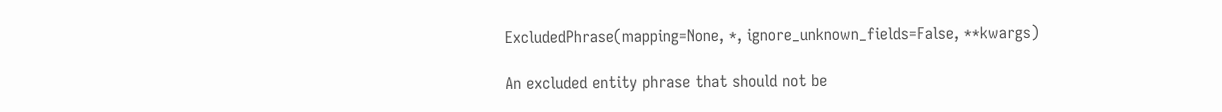ExcludedPhrase(mapping=None, *, ignore_unknown_fields=False, **kwargs)

An excluded entity phrase that should not be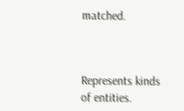matched.



Represents kinds of entities.